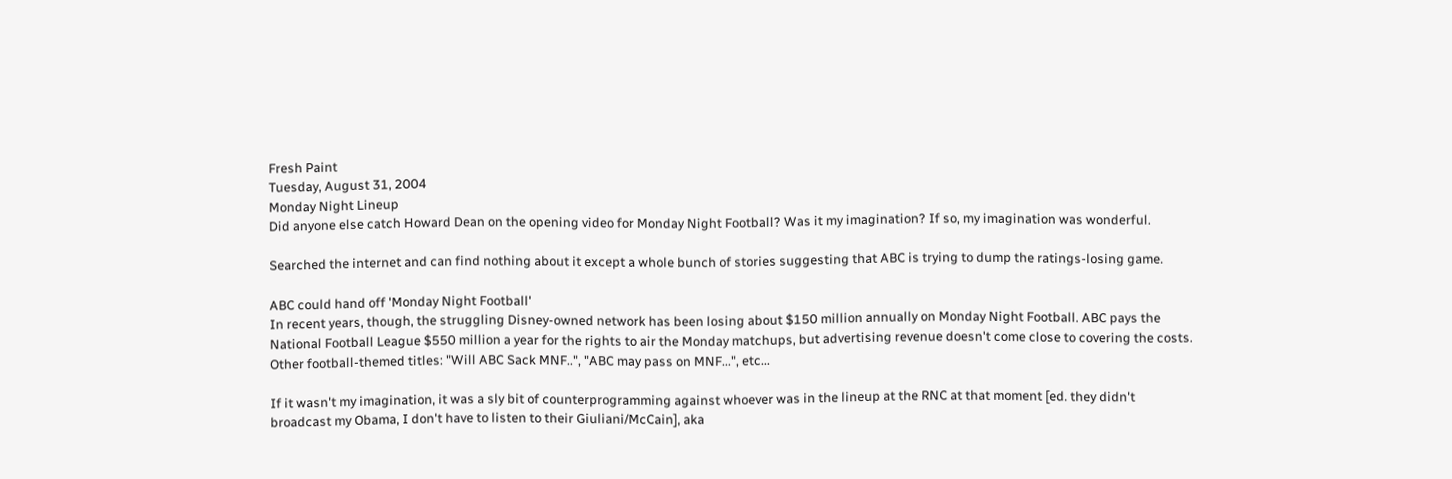Fresh Paint
Tuesday, August 31, 2004
Monday Night Lineup
Did anyone else catch Howard Dean on the opening video for Monday Night Football? Was it my imagination? If so, my imagination was wonderful.

Searched the internet and can find nothing about it except a whole bunch of stories suggesting that ABC is trying to dump the ratings-losing game.

ABC could hand off 'Monday Night Football'
In recent years, though, the struggling Disney-owned network has been losing about $150 million annually on Monday Night Football. ABC pays the National Football League $550 million a year for the rights to air the Monday matchups, but advertising revenue doesn't come close to covering the costs.
Other football-themed titles: "Will ABC Sack MNF..", "ABC may pass on MNF...", etc...

If it wasn't my imagination, it was a sly bit of counterprogramming against whoever was in the lineup at the RNC at that moment [ed. they didn't broadcast my Obama, I don't have to listen to their Giuliani/McCain], aka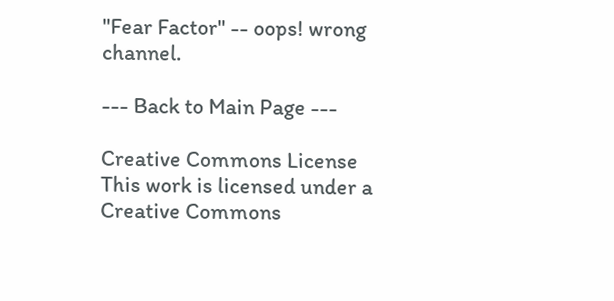"Fear Factor" -- oops! wrong channel.

--- Back to Main Page ---

Creative Commons License This work is licensed under a Creative Commons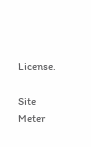License.

Site Meter